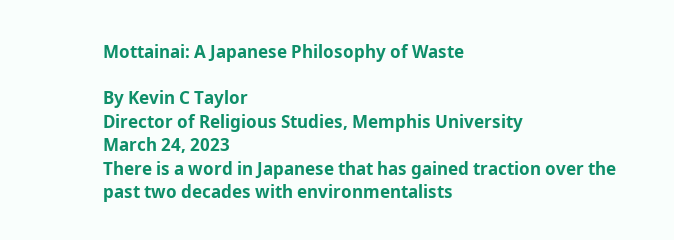Mottainai: A Japanese Philosophy of Waste

By Kevin C Taylor
Director of Religious Studies, Memphis University
March 24, 2023
There is a word in Japanese that has gained traction over the past two decades with environmentalists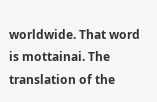worldwide. That word is mottainai. The translation of the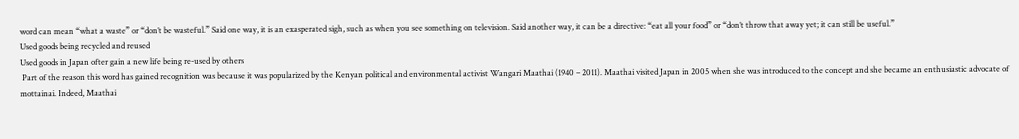word can mean “what a waste” or “don’t be wasteful.” Said one way, it is an exasperated sigh, such as when you see something on television. Said another way, it can be a directive: “eat all your food” or “don’t throw that away yet; it can still be useful.”
Used goods being recycled and reused
Used goods in Japan ofter gain a new life being re-used by others
 Part of the reason this word has gained recognition was because it was popularized by the Kenyan political and environmental activist Wangari Maathai (1940 – 2011). Maathai visited Japan in 2005 when she was introduced to the concept and she became an enthusiastic advocate of mottainai. Indeed, Maathai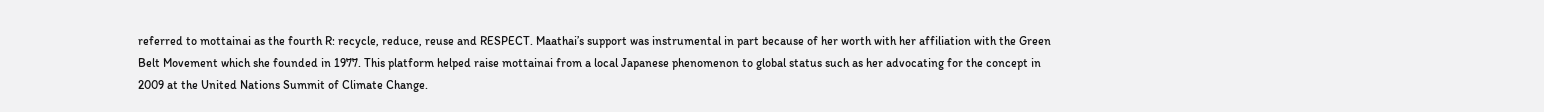referred to mottainai as the fourth R: recycle, reduce, reuse and RESPECT. Maathai’s support was instrumental in part because of her worth with her affiliation with the Green Belt Movement which she founded in 1977. This platform helped raise mottainai from a local Japanese phenomenon to global status such as her advocating for the concept in 2009 at the United Nations Summit of Climate Change.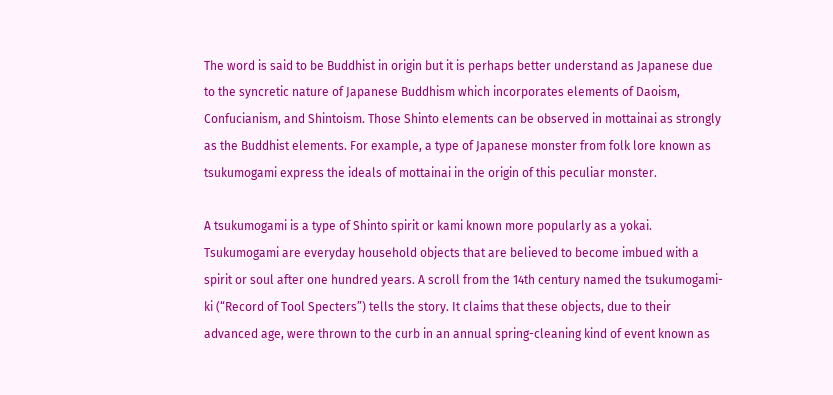The word is said to be Buddhist in origin but it is perhaps better understand as Japanese due to the syncretic nature of Japanese Buddhism which incorporates elements of Daoism, Confucianism, and Shintoism. Those Shinto elements can be observed in mottainai as strongly as the Buddhist elements. For example, a type of Japanese monster from folk lore known as tsukumogami express the ideals of mottainai in the origin of this peculiar monster.

A tsukumogami is a type of Shinto spirit or kami known more popularly as a yokai. Tsukumogami are everyday household objects that are believed to become imbued with a spirit or soul after one hundred years. A scroll from the 14th century named the tsukumogami-ki (“Record of Tool Specters”) tells the story. It claims that these objects, due to their advanced age, were thrown to the curb in an annual spring-cleaning kind of event known as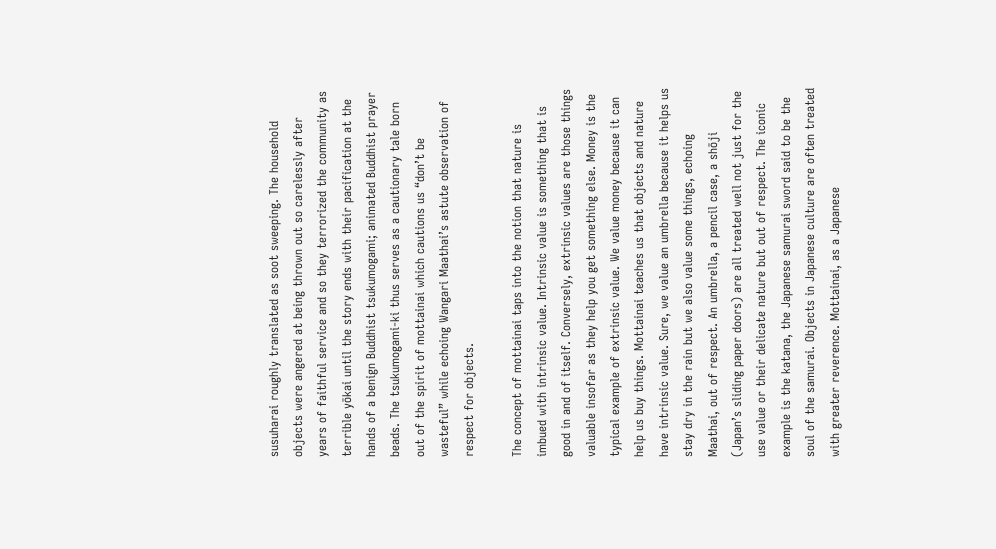susuharai roughly translated as soot sweeping. The household objects were angered at being thrown out so carelessly after years of faithful service and so they terrorized the community as terrible yōkai until the story ends with their pacification at the hands of a benign Buddhist tsukumogami; animated Buddhist prayer beads. The tsukumogami-ki thus serves as a cautionary tale born out of the spirit of mottainai which cautions us “don’t be wasteful” while echoing Wangari Maathai’s astute observation of respect for objects.

The concept of mottainai taps into the notion that nature is imbued with intrinsic value. Intrinsic value is something that is good in and of itself. Conversely, extrinsic values are those things valuable insofar as they help you get something else. Money is the typical example of extrinsic value. We value money because it can help us buy things. Mottainai teaches us that objects and nature have intrinsic value. Sure, we value an umbrella because it helps us stay dry in the rain but we also value some things, echoing Maathai, out of respect. An umbrella, a pencil case, a shōji (Japan’s sliding paper doors) are all treated well not just for the use value or their delicate nature but out of respect. The iconic example is the katana, the Japanese samurai sword said to be the soul of the samurai. Objects in Japanese culture are often treated with greater reverence. Mottainai, as a Japanese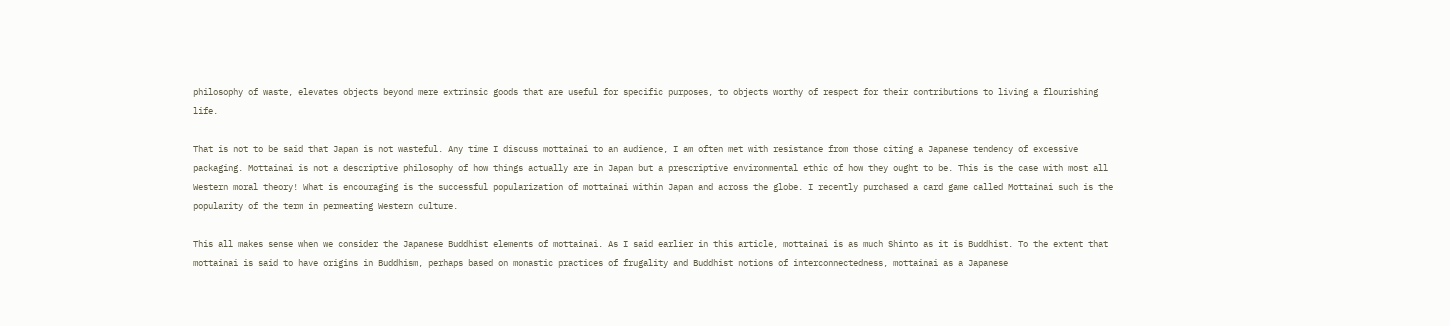philosophy of waste, elevates objects beyond mere extrinsic goods that are useful for specific purposes, to objects worthy of respect for their contributions to living a flourishing life.

That is not to be said that Japan is not wasteful. Any time I discuss mottainai to an audience, I am often met with resistance from those citing a Japanese tendency of excessive packaging. Mottainai is not a descriptive philosophy of how things actually are in Japan but a prescriptive environmental ethic of how they ought to be. This is the case with most all Western moral theory! What is encouraging is the successful popularization of mottainai within Japan and across the globe. I recently purchased a card game called Mottainai such is the popularity of the term in permeating Western culture.

This all makes sense when we consider the Japanese Buddhist elements of mottainai. As I said earlier in this article, mottainai is as much Shinto as it is Buddhist. To the extent that mottainai is said to have origins in Buddhism, perhaps based on monastic practices of frugality and Buddhist notions of interconnectedness, mottainai as a Japanese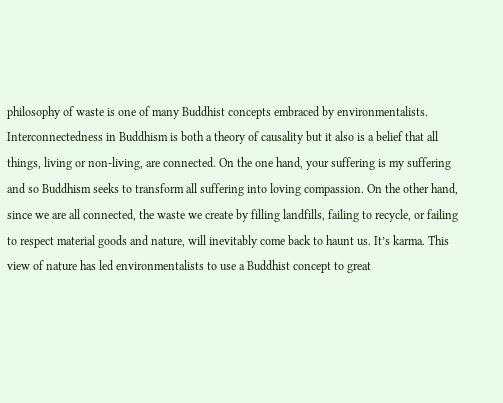philosophy of waste is one of many Buddhist concepts embraced by environmentalists.  Interconnectedness in Buddhism is both a theory of causality but it also is a belief that all things, living or non-living, are connected. On the one hand, your suffering is my suffering and so Buddhism seeks to transform all suffering into loving compassion. On the other hand, since we are all connected, the waste we create by filling landfills, failing to recycle, or failing to respect material goods and nature, will inevitably come back to haunt us. It’s karma. This view of nature has led environmentalists to use a Buddhist concept to great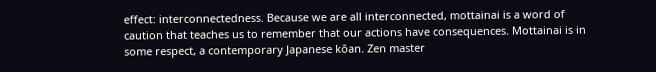effect: interconnectedness. Because we are all interconnected, mottainai is a word of caution that teaches us to remember that our actions have consequences. Mottainai is in some respect, a contemporary Japanese kōan. Zen master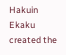Hakuin Ekaku created the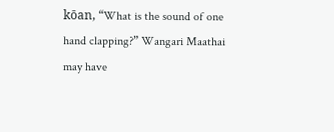kōan, “What is the sound of one hand clapping?” Wangari Maathai may have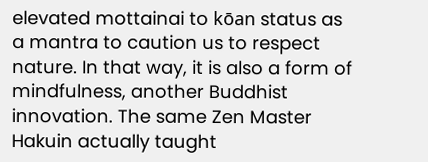elevated mottainai to kōan status as a mantra to caution us to respect nature. In that way, it is also a form of mindfulness, another Buddhist innovation. The same Zen Master Hakuin actually taught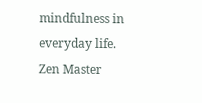mindfulness in everyday life. Zen Master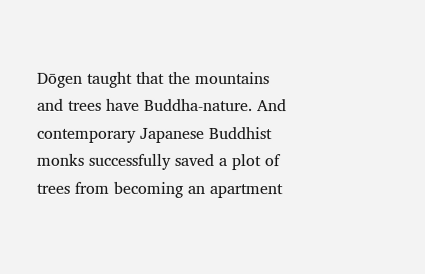Dōgen taught that the mountains and trees have Buddha-nature. And contemporary Japanese Buddhist monks successfully saved a plot of trees from becoming an apartment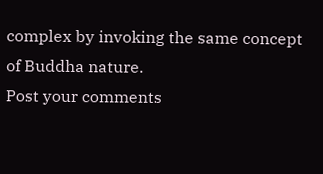complex by invoking the same concept of Buddha nature.
Post your comments